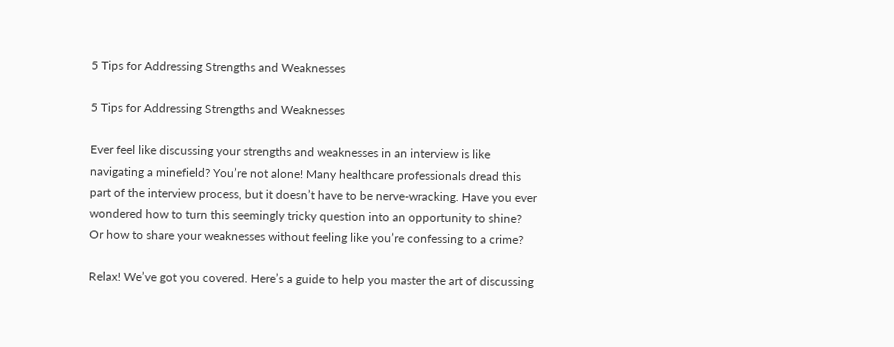5 Tips for Addressing Strengths and Weaknesses

5 Tips for Addressing Strengths and Weaknesses

Ever feel like discussing your strengths and weaknesses in an interview is like navigating a minefield? You’re not alone! Many healthcare professionals dread this part of the interview process, but it doesn’t have to be nerve-wracking. Have you ever wondered how to turn this seemingly tricky question into an opportunity to shine? Or how to share your weaknesses without feeling like you’re confessing to a crime?

Relax! We’ve got you covered. Here’s a guide to help you master the art of discussing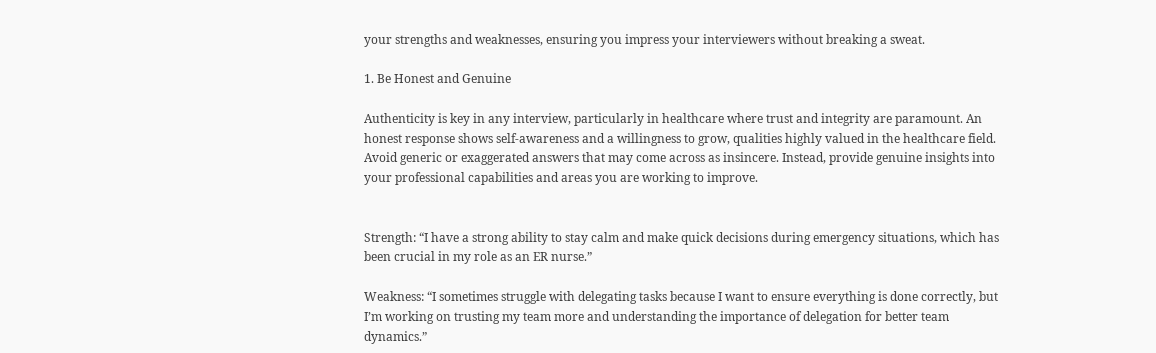your strengths and weaknesses, ensuring you impress your interviewers without breaking a sweat.

1. Be Honest and Genuine

Authenticity is key in any interview, particularly in healthcare where trust and integrity are paramount. An honest response shows self-awareness and a willingness to grow, qualities highly valued in the healthcare field. Avoid generic or exaggerated answers that may come across as insincere. Instead, provide genuine insights into your professional capabilities and areas you are working to improve.


Strength: “I have a strong ability to stay calm and make quick decisions during emergency situations, which has been crucial in my role as an ER nurse.”

Weakness: “I sometimes struggle with delegating tasks because I want to ensure everything is done correctly, but I’m working on trusting my team more and understanding the importance of delegation for better team dynamics.”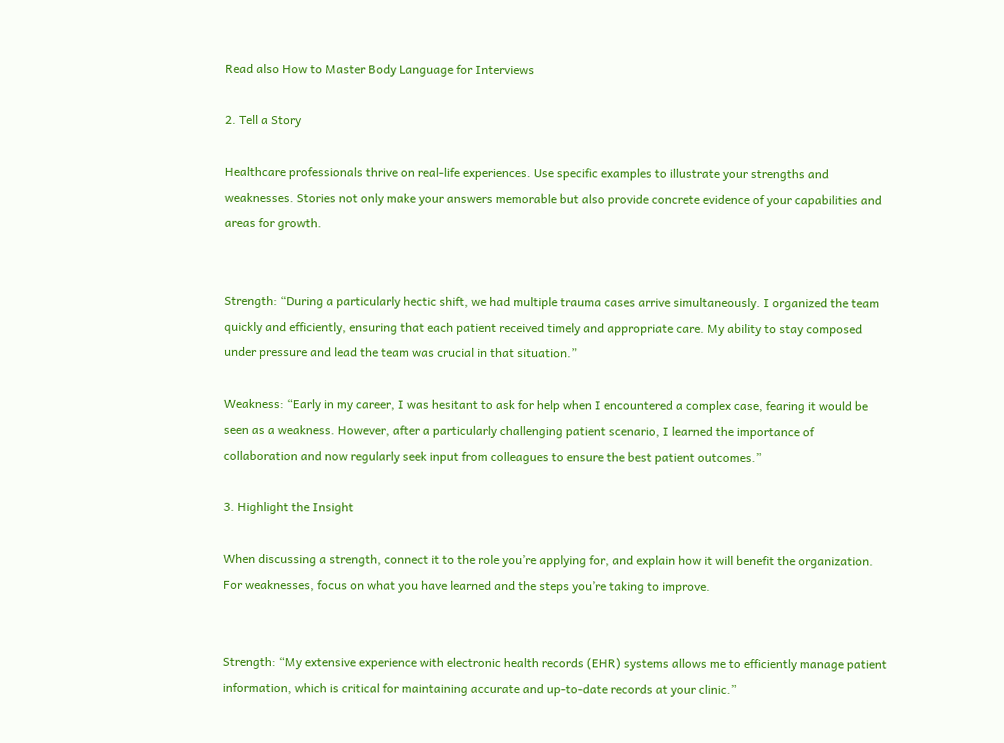Read also How to Master Body Language for Interviews

2. Tell a Story

Healthcare professionals thrive on real-life experiences. Use specific examples to illustrate your strengths and weaknesses. Stories not only make your answers memorable but also provide concrete evidence of your capabilities and areas for growth.


Strength: “During a particularly hectic shift, we had multiple trauma cases arrive simultaneously. I organized the team quickly and efficiently, ensuring that each patient received timely and appropriate care. My ability to stay composed under pressure and lead the team was crucial in that situation.”

Weakness: “Early in my career, I was hesitant to ask for help when I encountered a complex case, fearing it would be seen as a weakness. However, after a particularly challenging patient scenario, I learned the importance of collaboration and now regularly seek input from colleagues to ensure the best patient outcomes.”

3. Highlight the Insight

When discussing a strength, connect it to the role you’re applying for, and explain how it will benefit the organization. For weaknesses, focus on what you have learned and the steps you’re taking to improve.


Strength: “My extensive experience with electronic health records (EHR) systems allows me to efficiently manage patient information, which is critical for maintaining accurate and up-to-date records at your clinic.”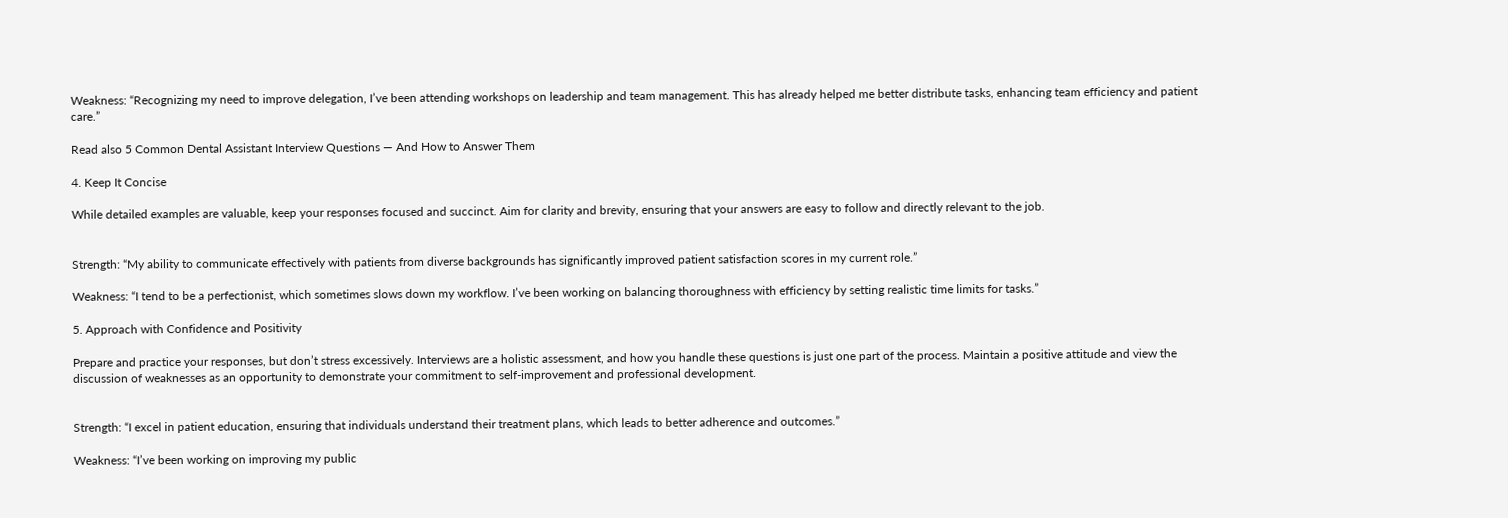Weakness: “Recognizing my need to improve delegation, I’ve been attending workshops on leadership and team management. This has already helped me better distribute tasks, enhancing team efficiency and patient care.”

Read also 5 Common Dental Assistant Interview Questions — And How to Answer Them

4. Keep It Concise

While detailed examples are valuable, keep your responses focused and succinct. Aim for clarity and brevity, ensuring that your answers are easy to follow and directly relevant to the job.


Strength: “My ability to communicate effectively with patients from diverse backgrounds has significantly improved patient satisfaction scores in my current role.”

Weakness: “I tend to be a perfectionist, which sometimes slows down my workflow. I’ve been working on balancing thoroughness with efficiency by setting realistic time limits for tasks.”

5. Approach with Confidence and Positivity

Prepare and practice your responses, but don’t stress excessively. Interviews are a holistic assessment, and how you handle these questions is just one part of the process. Maintain a positive attitude and view the discussion of weaknesses as an opportunity to demonstrate your commitment to self-improvement and professional development.


Strength: “I excel in patient education, ensuring that individuals understand their treatment plans, which leads to better adherence and outcomes.”

Weakness: “I’ve been working on improving my public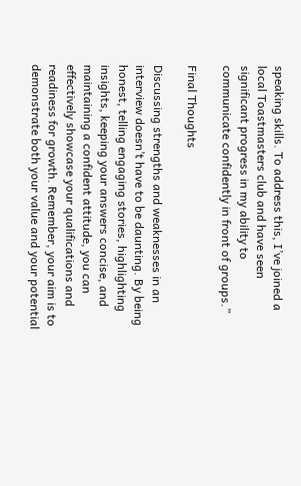speaking skills. To address this, I’ve joined a local Toastmasters club and have seen significant progress in my ability to communicate confidently in front of groups.”

Final Thoughts

Discussing strengths and weaknesses in an interview doesn’t have to be daunting. By being honest, telling engaging stories, highlighting insights, keeping your answers concise, and maintaining a confident attitude, you can effectively showcase your qualifications and readiness for growth. Remember, your aim is to demonstrate both your value and your potential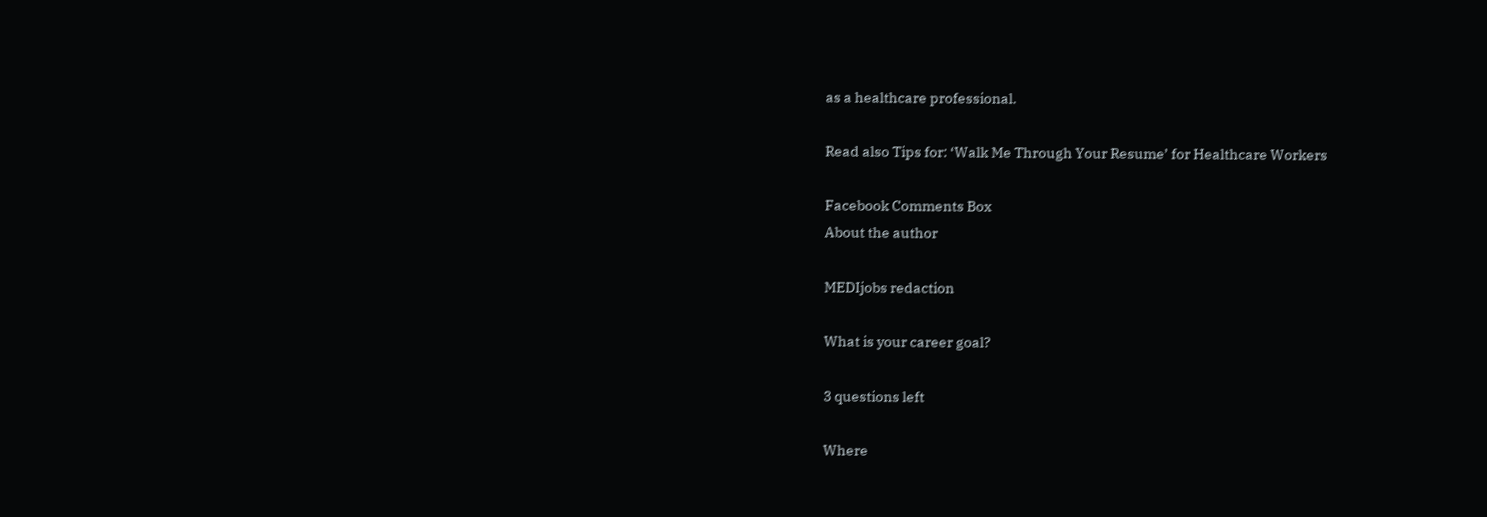as a healthcare professional.

Read also Tips for: ‘Walk Me Through Your Resume’ for Healthcare Workers

Facebook Comments Box
About the author

MEDIjobs redaction

What is your career goal?

3 questions left

Where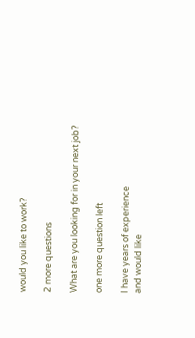would you like to work?

2 more questions

What are you looking for in your next job?

one more question left

I have years of experience
and would like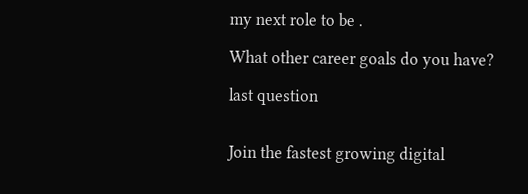my next role to be .

What other career goals do you have?

last question


Join the fastest growing digital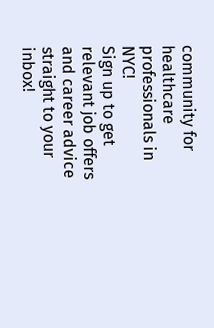community for healthcare professionals in NYC!
Sign up to get relevant job offers and career advice straight to your inbox!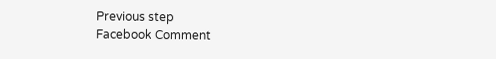Previous step
Facebook Comment